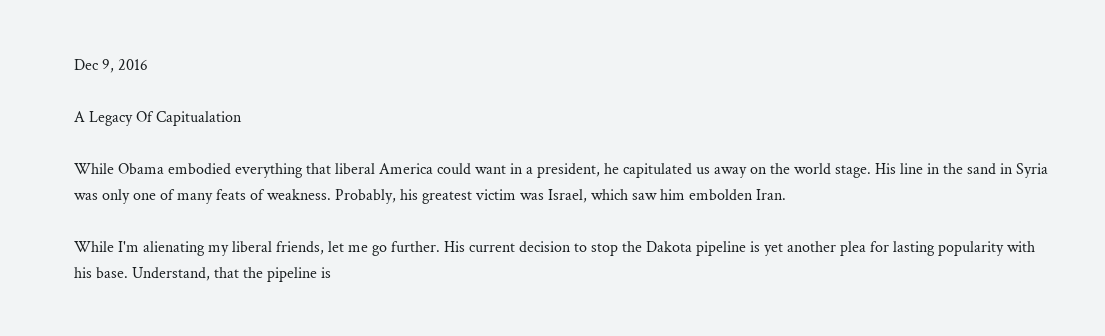Dec 9, 2016

A Legacy Of Capitualation

While Obama embodied everything that liberal America could want in a president, he capitulated us away on the world stage. His line in the sand in Syria was only one of many feats of weakness. Probably, his greatest victim was Israel, which saw him embolden Iran.

While I'm alienating my liberal friends, let me go further. His current decision to stop the Dakota pipeline is yet another plea for lasting popularity with his base. Understand, that the pipeline is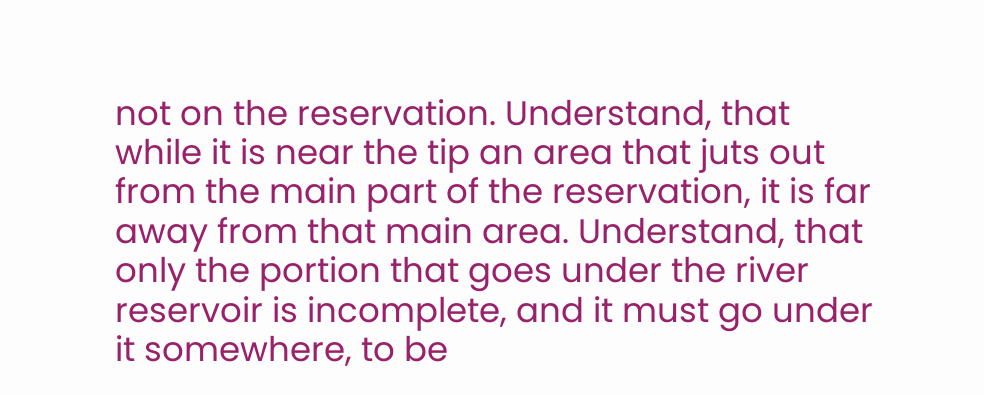not on the reservation. Understand, that while it is near the tip an area that juts out from the main part of the reservation, it is far away from that main area. Understand, that only the portion that goes under the river reservoir is incomplete, and it must go under it somewhere, to be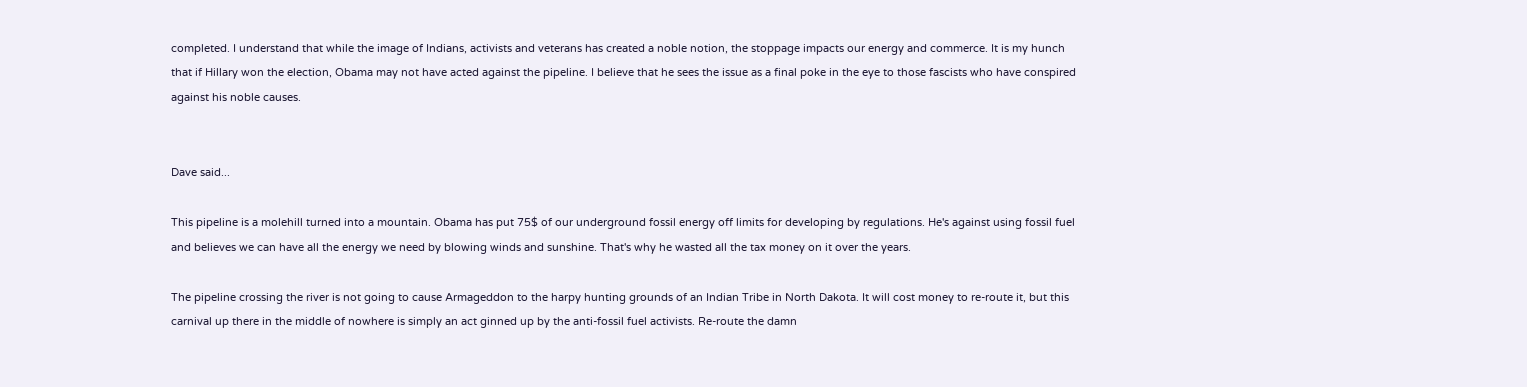completed. I understand that while the image of Indians, activists and veterans has created a noble notion, the stoppage impacts our energy and commerce. It is my hunch that if Hillary won the election, Obama may not have acted against the pipeline. I believe that he sees the issue as a final poke in the eye to those fascists who have conspired against his noble causes.


Dave said...

This pipeline is a molehill turned into a mountain. Obama has put 75$ of our underground fossil energy off limits for developing by regulations. He's against using fossil fuel and believes we can have all the energy we need by blowing winds and sunshine. That's why he wasted all the tax money on it over the years.

The pipeline crossing the river is not going to cause Armageddon to the harpy hunting grounds of an Indian Tribe in North Dakota. It will cost money to re-route it, but this carnival up there in the middle of nowhere is simply an act ginned up by the anti-fossil fuel activists. Re-route the damn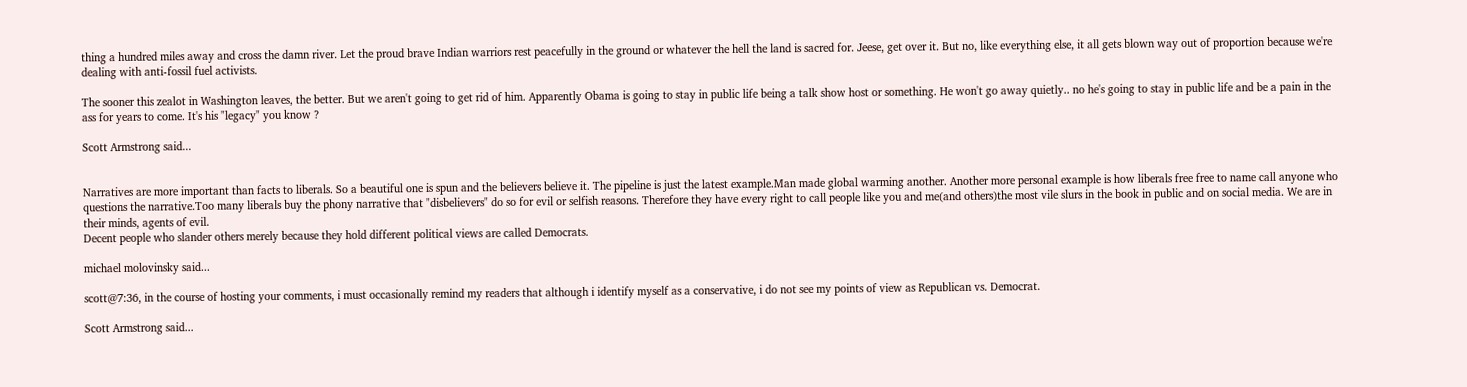thing a hundred miles away and cross the damn river. Let the proud brave Indian warriors rest peacefully in the ground or whatever the hell the land is sacred for. Jeese, get over it. But no, like everything else, it all gets blown way out of proportion because we're dealing with anti-fossil fuel activists.

The sooner this zealot in Washington leaves, the better. But we aren't going to get rid of him. Apparently Obama is going to stay in public life being a talk show host or something. He won't go away quietly.. no he's going to stay in public life and be a pain in the ass for years to come. It's his "legacy" you know ?

Scott Armstrong said...


Narratives are more important than facts to liberals. So a beautiful one is spun and the believers believe it. The pipeline is just the latest example.Man made global warming another. Another more personal example is how liberals free free to name call anyone who questions the narrative.Too many liberals buy the phony narrative that "disbelievers" do so for evil or selfish reasons. Therefore they have every right to call people like you and me(and others)the most vile slurs in the book in public and on social media. We are in their minds, agents of evil.
Decent people who slander others merely because they hold different political views are called Democrats.

michael molovinsky said...

scott@7:36, in the course of hosting your comments, i must occasionally remind my readers that although i identify myself as a conservative, i do not see my points of view as Republican vs. Democrat.

Scott Armstrong said...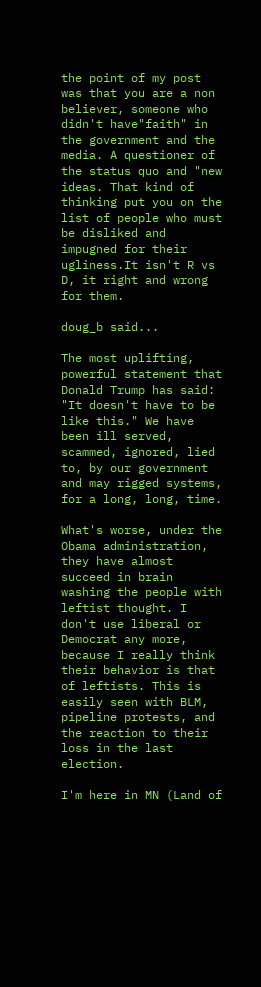the point of my post was that you are a non believer, someone who didn't have"faith" in the government and the media. A questioner of the status quo and "new ideas. That kind of thinking put you on the list of people who must be disliked and impugned for their ugliness.It isn't R vs D, it right and wrong for them.

doug_b said...

The most uplifting, powerful statement that Donald Trump has said: "It doesn't have to be like this." We have been ill served, scammed, ignored, lied to, by our government and may rigged systems, for a long, long, time.

What's worse, under the Obama administration, they have almost succeed in brain washing the people with leftist thought. I don't use liberal or Democrat any more, because I really think their behavior is that of leftists. This is easily seen with BLM, pipeline protests, and the reaction to their loss in the last election.

I'm here in MN (Land of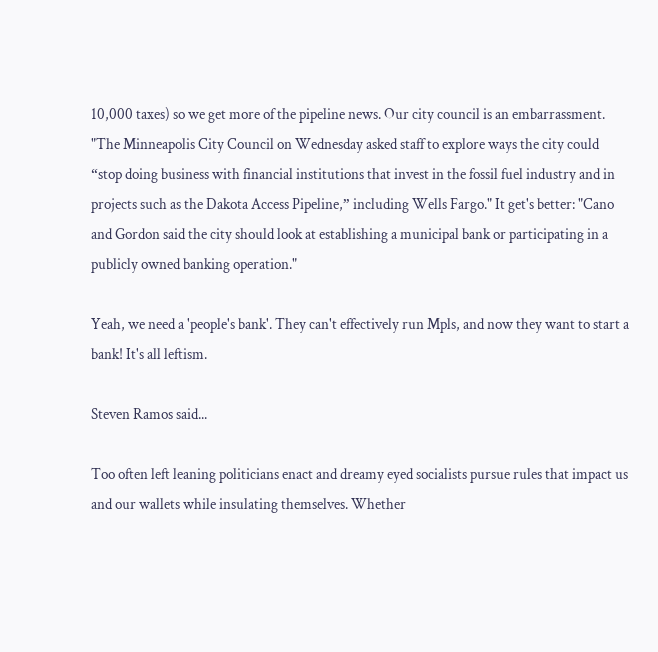10,000 taxes) so we get more of the pipeline news. Our city council is an embarrassment. "The Minneapolis City Council on Wednesday asked staff to explore ways the city could “stop doing business with financial institutions that invest in the fossil fuel industry and in projects such as the Dakota Access Pipeline,” including Wells Fargo." It get's better: "Cano and Gordon said the city should look at establishing a municipal bank or participating in a publicly owned banking operation."

Yeah, we need a 'people's bank'. They can't effectively run Mpls, and now they want to start a bank! It's all leftism.

Steven Ramos said...

Too often left leaning politicians enact and dreamy eyed socialists pursue rules that impact us and our wallets while insulating themselves. Whether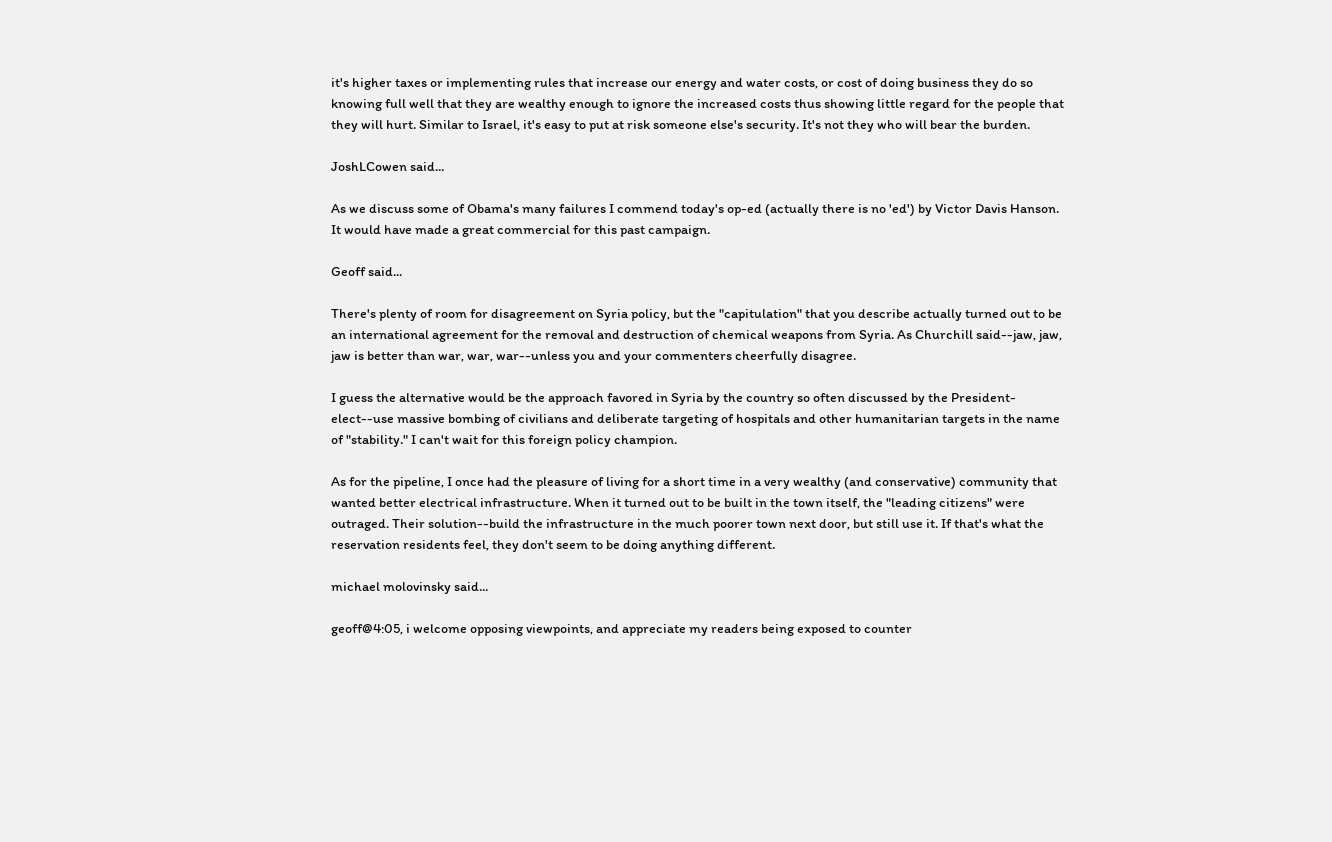it's higher taxes or implementing rules that increase our energy and water costs, or cost of doing business they do so knowing full well that they are wealthy enough to ignore the increased costs thus showing little regard for the people that they will hurt. Similar to Israel, it's easy to put at risk someone else's security. It's not they who will bear the burden.

JoshLCowen said...

As we discuss some of Obama's many failures I commend today's op-ed (actually there is no 'ed') by Victor Davis Hanson. It would have made a great commercial for this past campaign.

Geoff said...

There's plenty of room for disagreement on Syria policy, but the "capitulation" that you describe actually turned out to be an international agreement for the removal and destruction of chemical weapons from Syria. As Churchill said--jaw, jaw, jaw is better than war, war, war--unless you and your commenters cheerfully disagree.

I guess the alternative would be the approach favored in Syria by the country so often discussed by the President-elect--use massive bombing of civilians and deliberate targeting of hospitals and other humanitarian targets in the name of "stability." I can't wait for this foreign policy champion.

As for the pipeline, I once had the pleasure of living for a short time in a very wealthy (and conservative) community that wanted better electrical infrastructure. When it turned out to be built in the town itself, the "leading citizens" were outraged. Their solution--build the infrastructure in the much poorer town next door, but still use it. If that's what the reservation residents feel, they don't seem to be doing anything different.

michael molovinsky said...

geoff@4:05, i welcome opposing viewpoints, and appreciate my readers being exposed to counter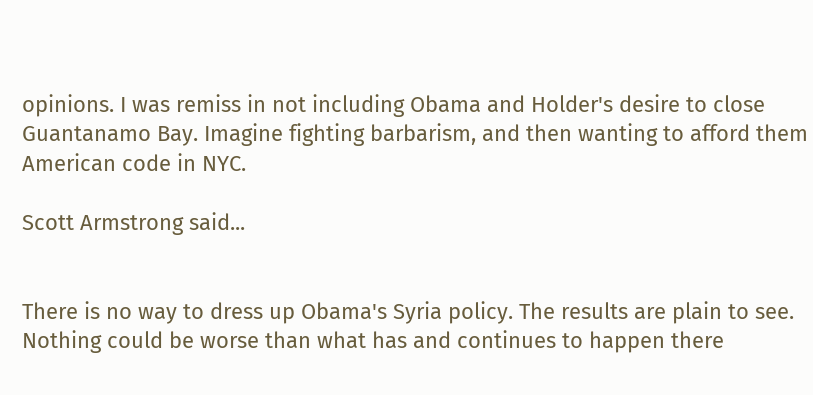opinions. I was remiss in not including Obama and Holder's desire to close Guantanamo Bay. Imagine fighting barbarism, and then wanting to afford them American code in NYC.

Scott Armstrong said...


There is no way to dress up Obama's Syria policy. The results are plain to see. Nothing could be worse than what has and continues to happen there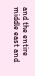and the entire middle east and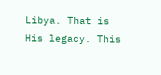Libya. That is His legacy. This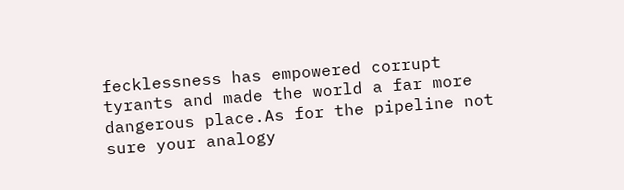fecklessness has empowered corrupt tyrants and made the world a far more dangerous place.As for the pipeline not sure your analogy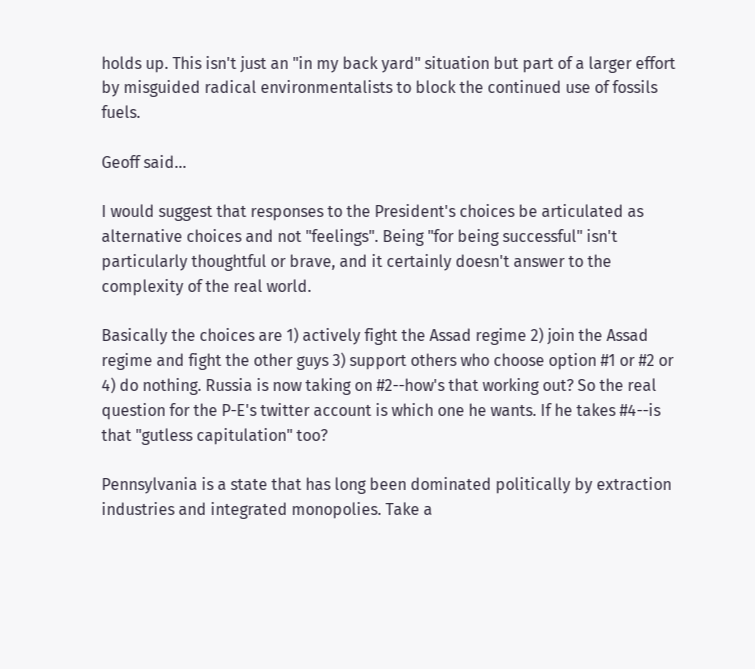holds up. This isn't just an "in my back yard" situation but part of a larger effort by misguided radical environmentalists to block the continued use of fossils fuels.

Geoff said...

I would suggest that responses to the President's choices be articulated as alternative choices and not "feelings". Being "for being successful" isn't particularly thoughtful or brave, and it certainly doesn't answer to the complexity of the real world.

Basically the choices are 1) actively fight the Assad regime 2) join the Assad regime and fight the other guys 3) support others who choose option #1 or #2 or 4) do nothing. Russia is now taking on #2--how's that working out? So the real question for the P-E's twitter account is which one he wants. If he takes #4--is that "gutless capitulation" too?

Pennsylvania is a state that has long been dominated politically by extraction industries and integrated monopolies. Take a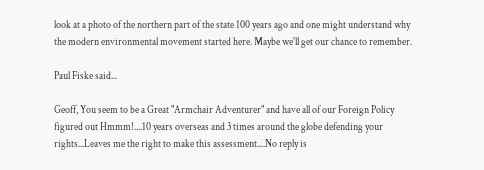look at a photo of the northern part of the state 100 years ago and one might understand why the modern environmental movement started here. Maybe we'll get our chance to remember.

Paul Fiske said...

Geoff, You seem to be a Great "Armchair Adventurer" and have all of our Foreign Policy figured out Hmmm!....10 years overseas and 3 times around the globe defending your rights...Leaves me the right to make this assessment....No reply is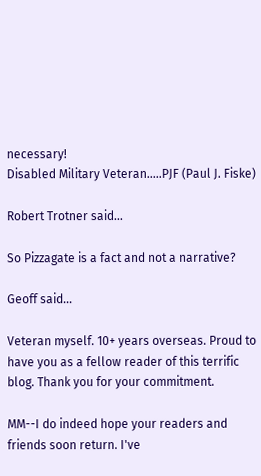necessary!
Disabled Military Veteran.....PJF (Paul J. Fiske)

Robert Trotner said...

So Pizzagate is a fact and not a narrative?

Geoff said...

Veteran myself. 10+ years overseas. Proud to have you as a fellow reader of this terrific blog. Thank you for your commitment.

MM--I do indeed hope your readers and friends soon return. I've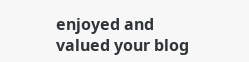enjoyed and valued your blog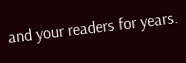and your readers for years.